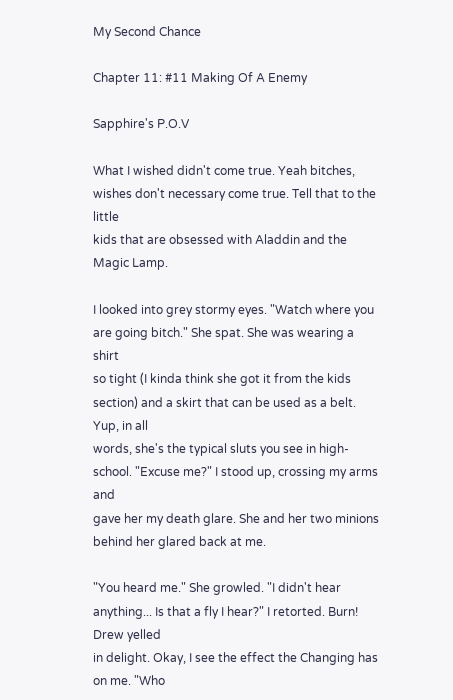My Second Chance

Chapter 11: #11 Making Of A Enemy

Sapphire's P.O.V

What I wished didn't come true. Yeah bitches, wishes don't necessary come true. Tell that to the little
kids that are obsessed with Aladdin and the Magic Lamp.

I looked into grey stormy eyes. "Watch where you are going bitch." She spat. She was wearing a shirt
so tight (I kinda think she got it from the kids section) and a skirt that can be used as a belt. Yup, in all
words, she's the typical sluts you see in high-school. "Excuse me?" I stood up, crossing my arms and
gave her my death glare. She and her two minions behind her glared back at me.

"You heard me." She growled. "I didn't hear anything... Is that a fly I hear?" I retorted. Burn! Drew yelled
in delight. Okay, I see the effect the Changing has on me. "Who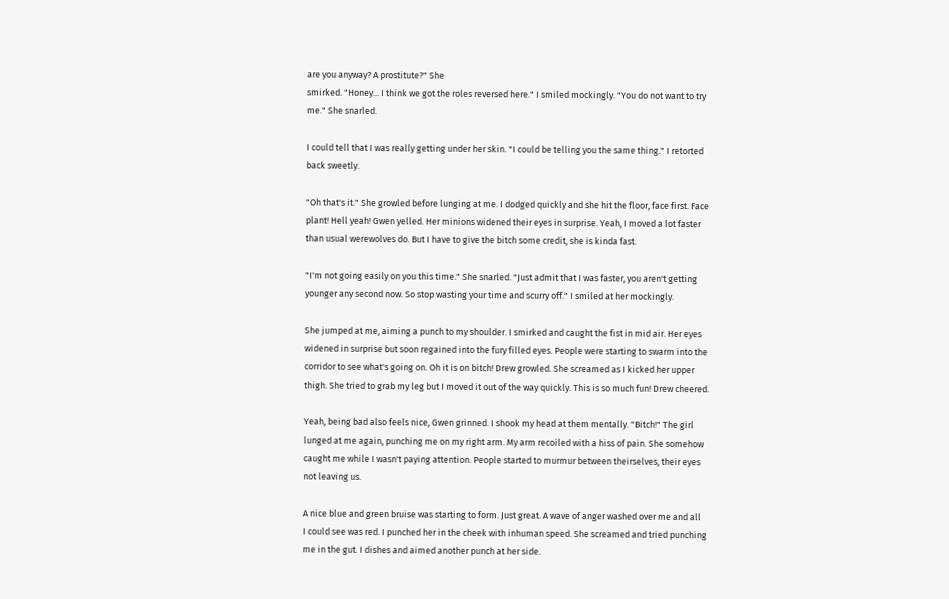are you anyway? A prostitute?" She
smirked. "Honey... I think we got the roles reversed here." I smiled mockingly. "You do not want to try
me." She snarled.

I could tell that I was really getting under her skin. "I could be telling you the same thing." I retorted
back sweetly.

"Oh that's it." She growled before lunging at me. I dodged quickly and she hit the floor, face first. Face
plant! Hell yeah! Gwen yelled. Her minions widened their eyes in surprise. Yeah, I moved a lot faster
than usual werewolves do. But I have to give the bitch some credit, she is kinda fast.

"I'm not going easily on you this time." She snarled. "Just admit that I was faster, you aren't getting
younger any second now. So stop wasting your time and scurry off." I smiled at her mockingly.

She jumped at me, aiming a punch to my shoulder. I smirked and caught the fist in mid air. Her eyes
widened in surprise but soon regained into the fury filled eyes. People were starting to swarm into the
corridor to see what's going on. Oh it is on bitch! Drew growled. She screamed as I kicked her upper
thigh. She tried to grab my leg but I moved it out of the way quickly. This is so much fun! Drew cheered.

Yeah, being bad also feels nice, Gwen grinned. I shook my head at them mentally. "Bitch!" The girl
lunged at me again, punching me on my right arm. My arm recoiled with a hiss of pain. She somehow
caught me while I wasn't paying attention. People started to murmur between theirselves, their eyes
not leaving us.

A nice blue and green bruise was starting to form. Just great. A wave of anger washed over me and all
I could see was red. I punched her in the cheek with inhuman speed. She screamed and tried punching
me in the gut. I dishes and aimed another punch at her side.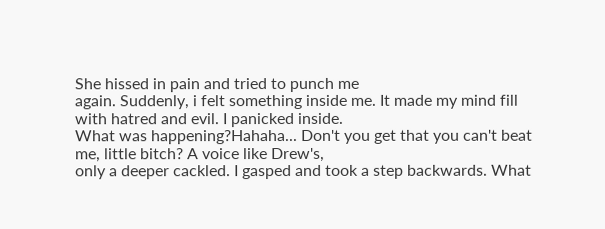She hissed in pain and tried to punch me
again. Suddenly, i felt something inside me. It made my mind fill with hatred and evil. I panicked inside.
What was happening?Hahaha... Don't you get that you can't beat me, little bitch? A voice like Drew's,
only a deeper cackled. I gasped and took a step backwards. What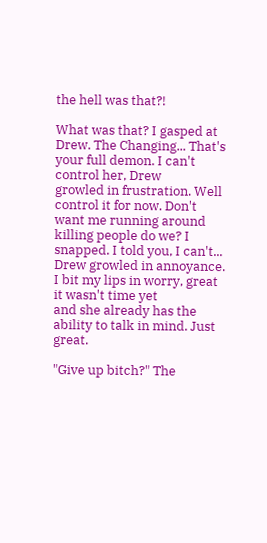the hell was that?!

What was that? I gasped at Drew. The Changing... That's your full demon. I can't control her, Drew
growled in frustration. Well control it for now. Don't want me running around killing people do we? I
snapped. I told you, I can't... Drew growled in annoyance. I bit my lips in worry, great it wasn't time yet
and she already has the ability to talk in mind. Just great.

"Give up bitch?" The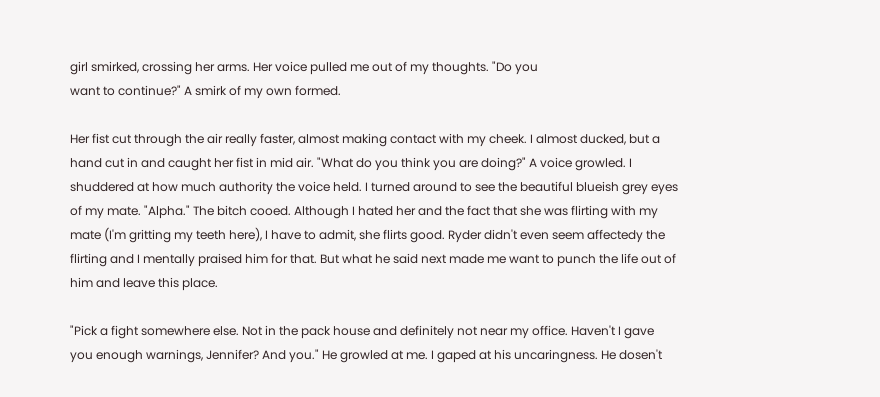girl smirked, crossing her arms. Her voice pulled me out of my thoughts. "Do you
want to continue?" A smirk of my own formed.

Her fist cut through the air really faster, almost making contact with my cheek. I almost ducked, but a
hand cut in and caught her fist in mid air. "What do you think you are doing?" A voice growled. I
shuddered at how much authority the voice held. I turned around to see the beautiful blueish grey eyes
of my mate. "Alpha." The bitch cooed. Although I hated her and the fact that she was flirting with my
mate (I'm gritting my teeth here), I have to admit, she flirts good. Ryder didn't even seem affectedy the
flirting and I mentally praised him for that. But what he said next made me want to punch the life out of
him and leave this place.

"Pick a fight somewhere else. Not in the pack house and definitely not near my office. Haven't I gave
you enough warnings, Jennifer? And you." He growled at me. I gaped at his uncaringness. He dosen't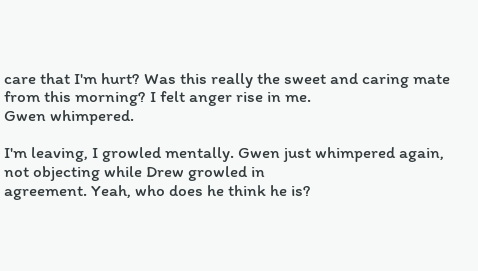care that I'm hurt? Was this really the sweet and caring mate from this morning? I felt anger rise in me.
Gwen whimpered.

I'm leaving, I growled mentally. Gwen just whimpered again, not objecting while Drew growled in
agreement. Yeah, who does he think he is?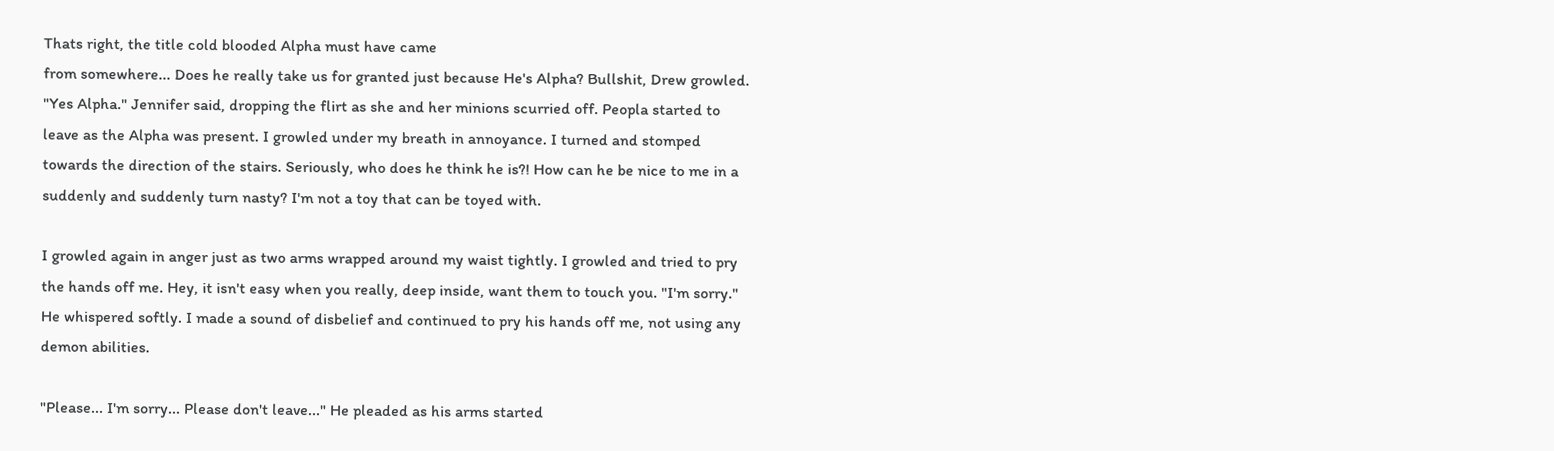Thats right, the title cold blooded Alpha must have came
from somewhere... Does he really take us for granted just because He's Alpha? Bullshit, Drew growled.
"Yes Alpha." Jennifer said, dropping the flirt as she and her minions scurried off. Peopla started to
leave as the Alpha was present. I growled under my breath in annoyance. I turned and stomped
towards the direction of the stairs. Seriously, who does he think he is?! How can he be nice to me in a
suddenly and suddenly turn nasty? I'm not a toy that can be toyed with.

I growled again in anger just as two arms wrapped around my waist tightly. I growled and tried to pry
the hands off me. Hey, it isn't easy when you really, deep inside, want them to touch you. "I'm sorry."
He whispered softly. I made a sound of disbelief and continued to pry his hands off me, not using any
demon abilities.

"Please... I'm sorry... Please don't leave..." He pleaded as his arms started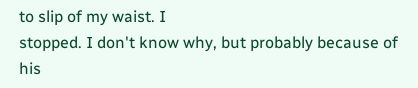to slip of my waist. I
stopped. I don't know why, but probably because of his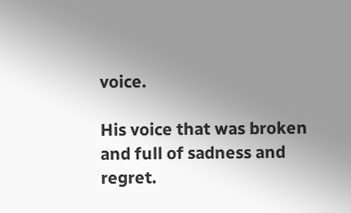voice.

His voice that was broken and full of sadness and regret.